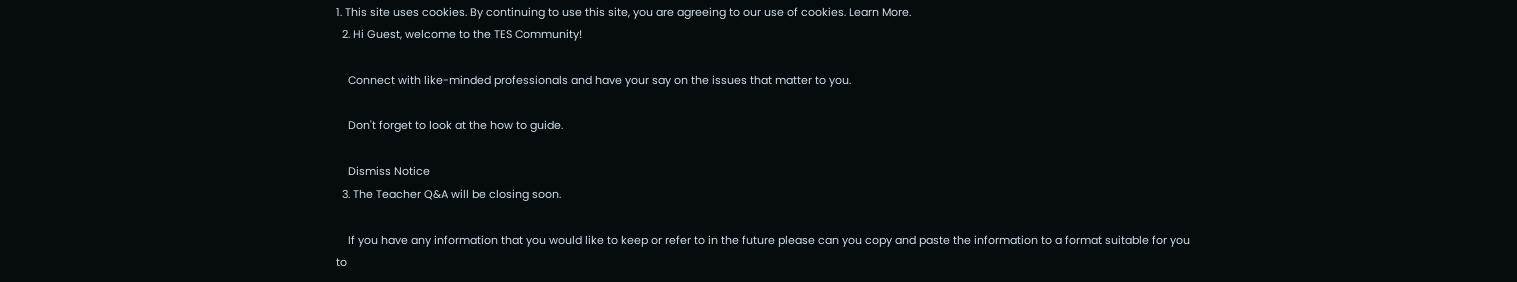1. This site uses cookies. By continuing to use this site, you are agreeing to our use of cookies. Learn More.
  2. Hi Guest, welcome to the TES Community!

    Connect with like-minded professionals and have your say on the issues that matter to you.

    Don't forget to look at the how to guide.

    Dismiss Notice
  3. The Teacher Q&A will be closing soon.

    If you have any information that you would like to keep or refer to in the future please can you copy and paste the information to a format suitable for you to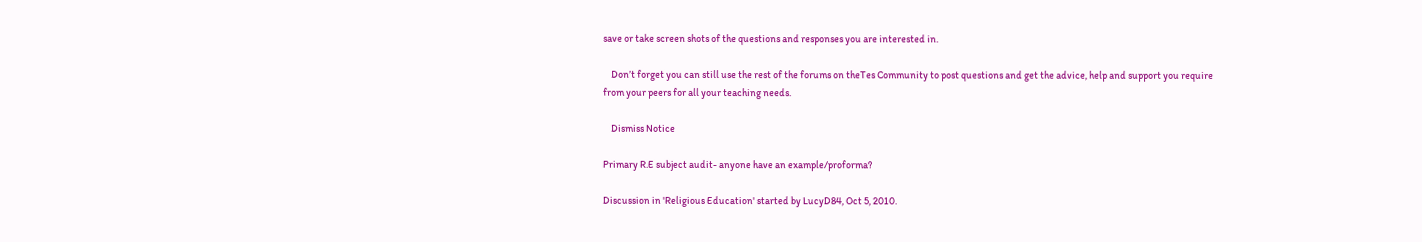save or take screen shots of the questions and responses you are interested in.

    Don’t forget you can still use the rest of the forums on theTes Community to post questions and get the advice, help and support you require from your peers for all your teaching needs.

    Dismiss Notice

Primary R.E subject audit- anyone have an example/proforma?

Discussion in 'Religious Education' started by LucyD84, Oct 5, 2010.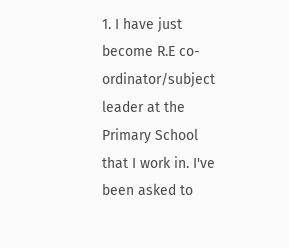1. I have just become R.E co-ordinator/subject leader at the Primary School that I work in. I've been asked to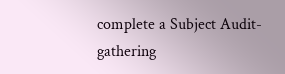complete a Subject Audit- gathering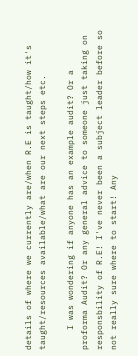details of where we currently are/when R.E is taught/how it's taught/resources available/what are our next steps etc.

    I was wondering if anyone has an example audit? Or a proforma Audit? Or any general advice to someone just taking on responsbility of R.E! I've never been a subject leader before so not really sure where to start! Any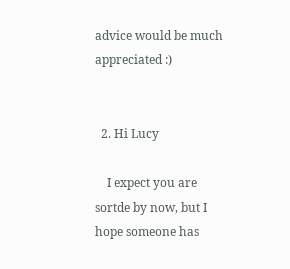advice would be much appreciated :)


  2. Hi Lucy

    I expect you are sortde by now, but I hope someone has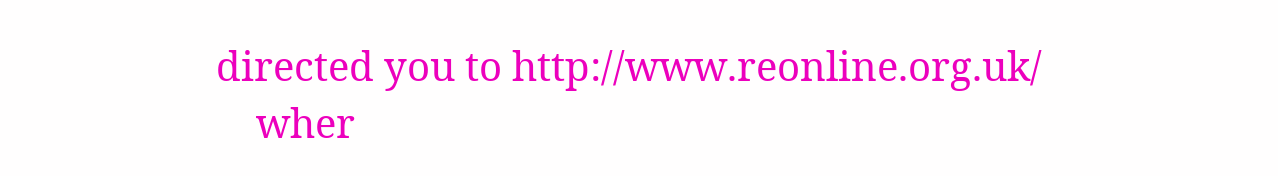directed you to http://www.reonline.org.uk/
    wher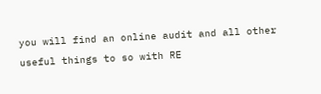you will find an online audit and all other useful things to so with RE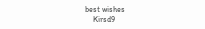best wishes
    Kirsd9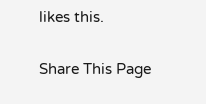likes this.

Share This Page